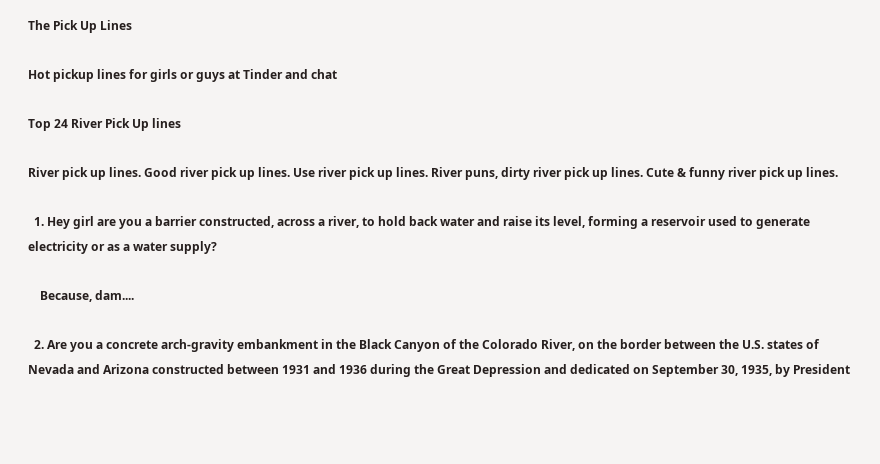The Pick Up Lines

Hot pickup lines for girls or guys at Tinder and chat

Top 24 River Pick Up lines

River pick up lines. Good river pick up lines. Use river pick up lines. River puns, dirty river pick up lines. Cute & funny river pick up lines.

  1. Hey girl are you a barrier constructed, across a river, to hold back water and raise its level, forming a reservoir used to generate electricity or as a water supply?

    Because, dam....

  2. Are you a concrete arch-gravity embankment in the Black Canyon of the Colorado River, on the border between the U.S. states of Nevada and Arizona constructed between 1931 and 1936 during the Great Depression and dedicated on September 30, 1935, by President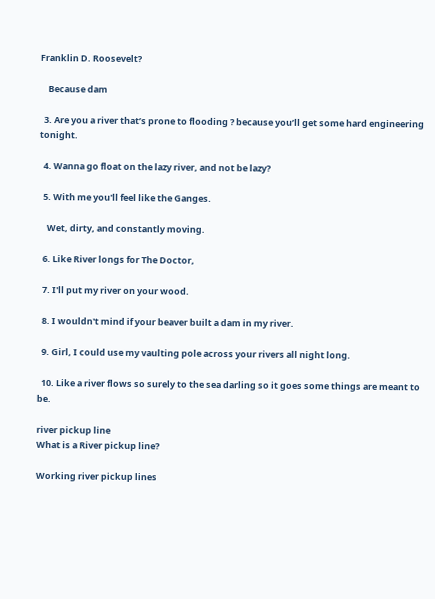Franklin D. Roosevelt?

    Because dam

  3. Are you a river that’s prone to flooding ? because you’ll get some hard engineering tonight.

  4. Wanna go float on the lazy river, and not be lazy?

  5. With me you'll feel like the Ganges.

    Wet, dirty, and constantly moving.

  6. Like River longs for The Doctor,

  7. I'll put my river on your wood.

  8. I wouldn't mind if your beaver built a dam in my river.

  9. Girl, I could use my vaulting pole across your rivers all night long.

  10. Like a river flows so surely to the sea darling so it goes some things are meant to be.

river pickup line
What is a River pickup line?

Working river pickup lines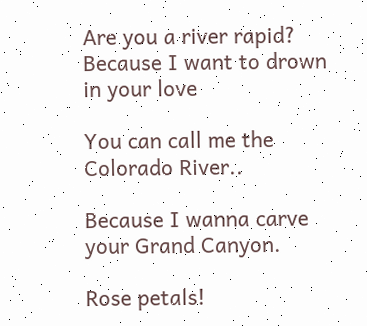Are you a river rapid?
Because I want to drown in your love

You can call me the Colorado River..

Because I wanna carve your Grand Canyon.

Rose petals!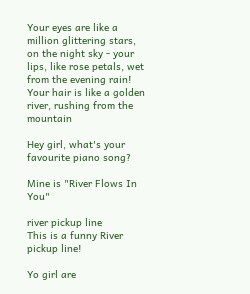Your eyes are like a million glittering stars, on the night sky - your lips, like rose petals, wet from the evening rain! Your hair is like a golden river, rushing from the mountain

Hey girl, what's your favourite piano song?

Mine is "River Flows In You"

river pickup line
This is a funny River pickup line!

Yo girl are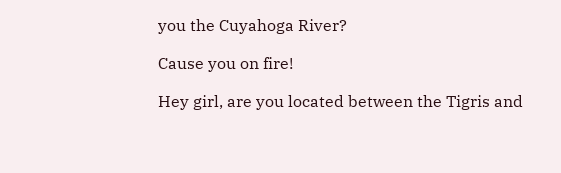you the Cuyahoga River?

Cause you on fire!

Hey girl, are you located between the Tigris and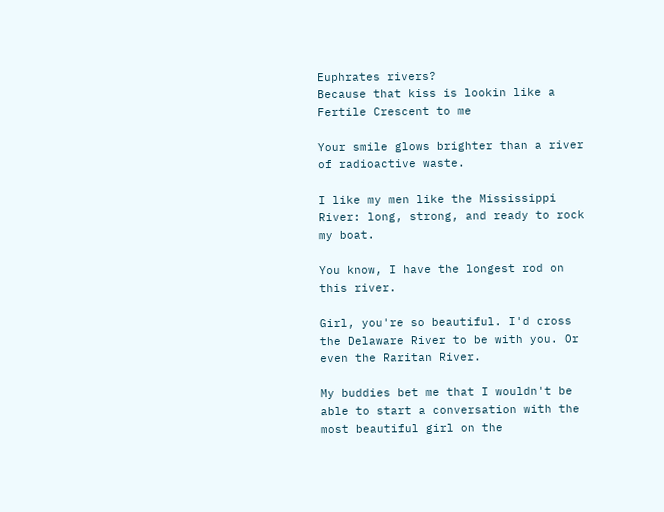Euphrates rivers?
Because that kiss is lookin like a Fertile Crescent to me

Your smile glows brighter than a river of radioactive waste.

I like my men like the Mississippi River: long, strong, and ready to rock my boat.

You know, I have the longest rod on this river.

Girl, you're so beautiful. I'd cross the Delaware River to be with you. Or even the Raritan River.

My buddies bet me that I wouldn't be able to start a conversation with the most beautiful girl on the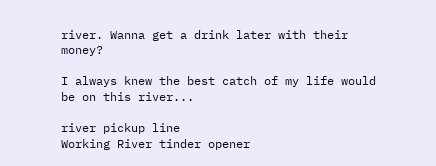river. Wanna get a drink later with their money?

I always knew the best catch of my life would be on this river...

river pickup line
Working River tinder opener